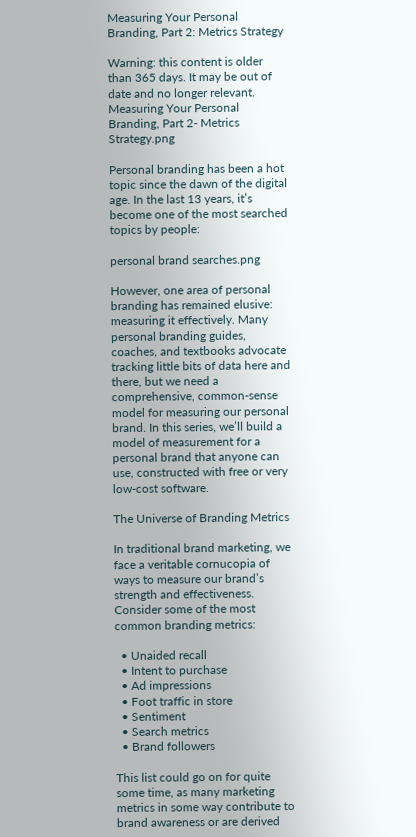Measuring Your Personal Branding, Part 2: Metrics Strategy

Warning: this content is older than 365 days. It may be out of date and no longer relevant.
Measuring Your Personal Branding, Part 2- Metrics Strategy.png

Personal branding has been a hot topic since the dawn of the digital age. In the last 13 years, it’s become one of the most searched topics by people:

personal brand searches.png

However, one area of personal branding has remained elusive: measuring it effectively. Many personal branding guides, coaches, and textbooks advocate tracking little bits of data here and there, but we need a comprehensive, common-sense model for measuring our personal brand. In this series, we’ll build a model of measurement for a personal brand that anyone can use, constructed with free or very low-cost software.

The Universe of Branding Metrics

In traditional brand marketing, we face a veritable cornucopia of ways to measure our brand’s strength and effectiveness. Consider some of the most common branding metrics:

  • Unaided recall
  • Intent to purchase
  • Ad impressions
  • Foot traffic in store
  • Sentiment
  • Search metrics
  • Brand followers

This list could go on for quite some time, as many marketing metrics in some way contribute to brand awareness or are derived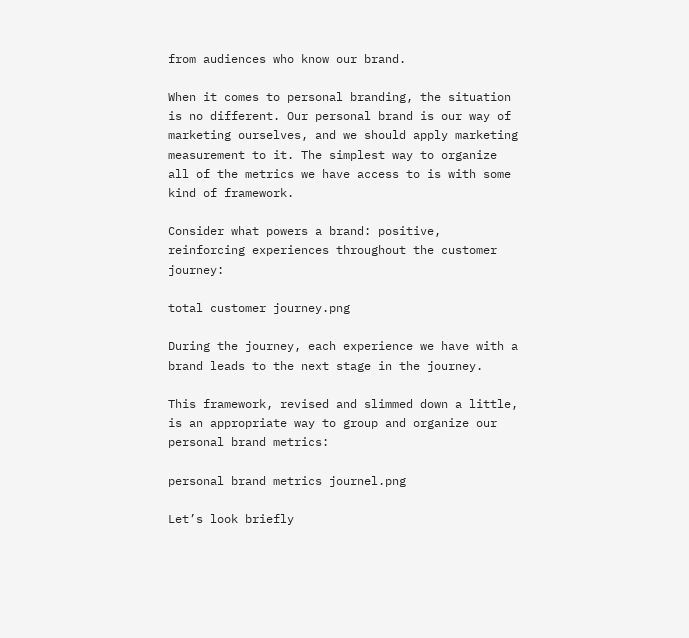from audiences who know our brand.

When it comes to personal branding, the situation is no different. Our personal brand is our way of marketing ourselves, and we should apply marketing measurement to it. The simplest way to organize all of the metrics we have access to is with some kind of framework.

Consider what powers a brand: positive, reinforcing experiences throughout the customer journey:

total customer journey.png

During the journey, each experience we have with a brand leads to the next stage in the journey.

This framework, revised and slimmed down a little, is an appropriate way to group and organize our personal brand metrics:

personal brand metrics journel.png

Let’s look briefly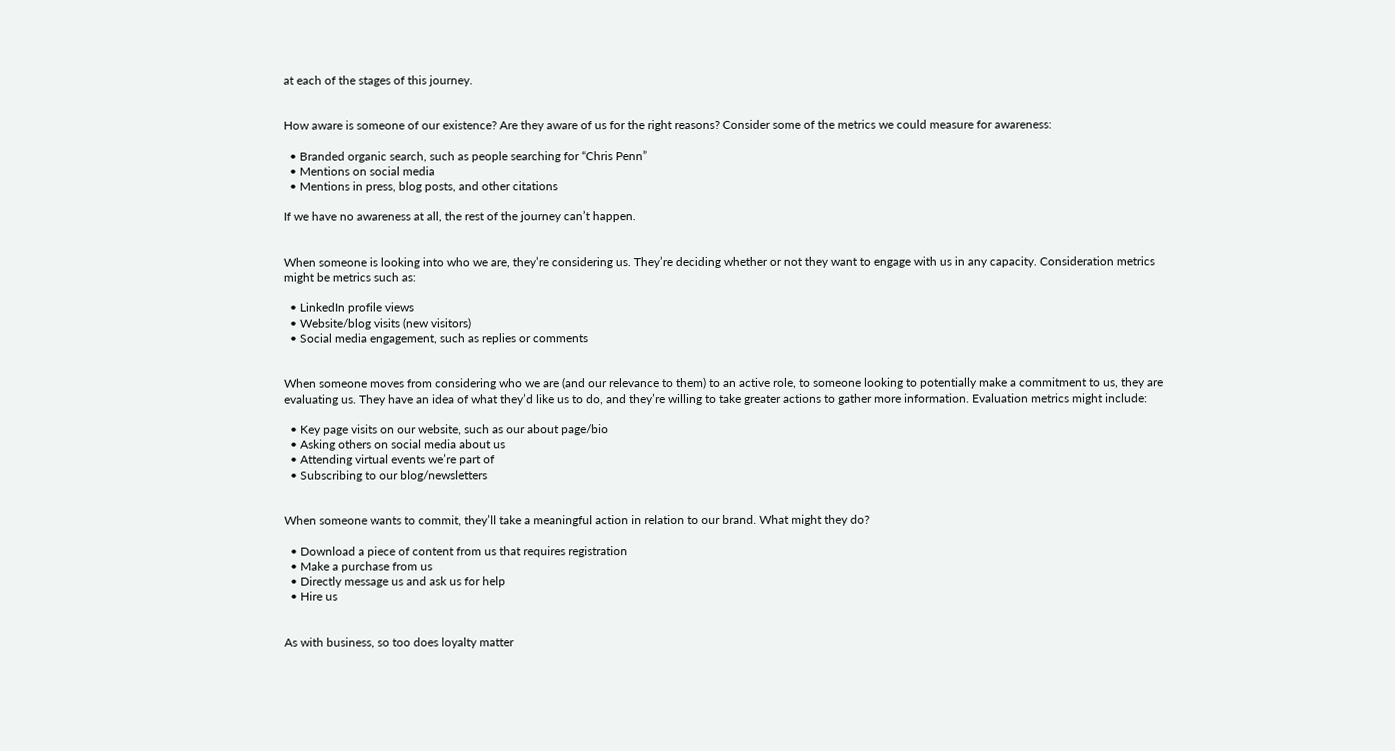at each of the stages of this journey.


How aware is someone of our existence? Are they aware of us for the right reasons? Consider some of the metrics we could measure for awareness:

  • Branded organic search, such as people searching for “Chris Penn”
  • Mentions on social media
  • Mentions in press, blog posts, and other citations

If we have no awareness at all, the rest of the journey can’t happen.


When someone is looking into who we are, they’re considering us. They’re deciding whether or not they want to engage with us in any capacity. Consideration metrics might be metrics such as:

  • LinkedIn profile views
  • Website/blog visits (new visitors)
  • Social media engagement, such as replies or comments


When someone moves from considering who we are (and our relevance to them) to an active role, to someone looking to potentially make a commitment to us, they are evaluating us. They have an idea of what they’d like us to do, and they’re willing to take greater actions to gather more information. Evaluation metrics might include:

  • Key page visits on our website, such as our about page/bio
  • Asking others on social media about us
  • Attending virtual events we’re part of
  • Subscribing to our blog/newsletters


When someone wants to commit, they’ll take a meaningful action in relation to our brand. What might they do?

  • Download a piece of content from us that requires registration
  • Make a purchase from us
  • Directly message us and ask us for help
  • Hire us


As with business, so too does loyalty matter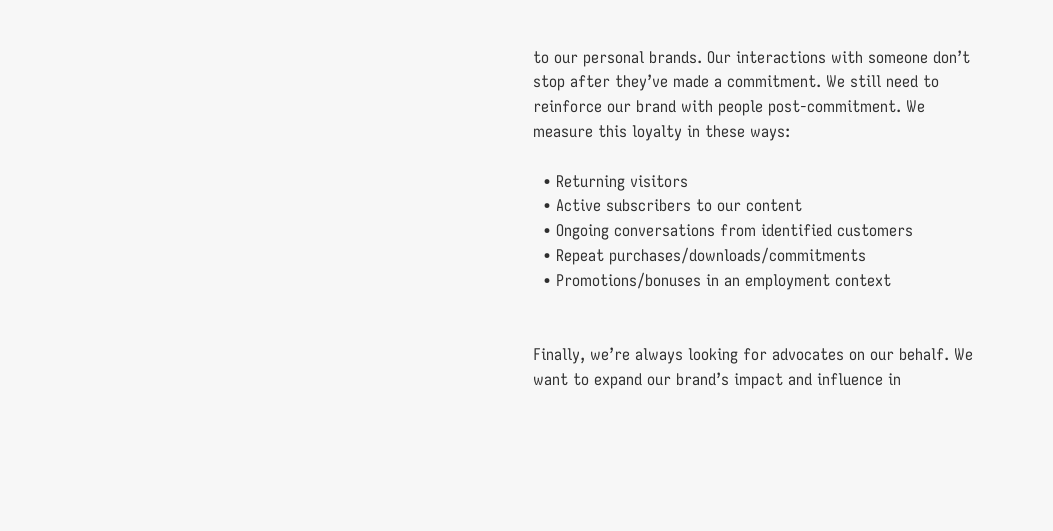to our personal brands. Our interactions with someone don’t stop after they’ve made a commitment. We still need to reinforce our brand with people post-commitment. We measure this loyalty in these ways:

  • Returning visitors
  • Active subscribers to our content
  • Ongoing conversations from identified customers
  • Repeat purchases/downloads/commitments
  • Promotions/bonuses in an employment context


Finally, we’re always looking for advocates on our behalf. We want to expand our brand’s impact and influence in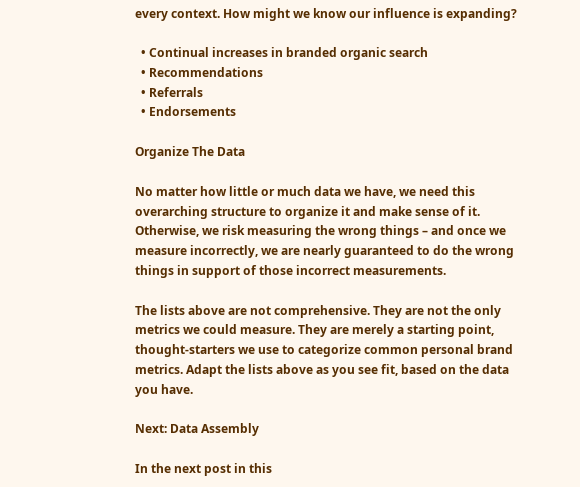every context. How might we know our influence is expanding?

  • Continual increases in branded organic search
  • Recommendations
  • Referrals
  • Endorsements

Organize The Data

No matter how little or much data we have, we need this overarching structure to organize it and make sense of it. Otherwise, we risk measuring the wrong things – and once we measure incorrectly, we are nearly guaranteed to do the wrong things in support of those incorrect measurements.

The lists above are not comprehensive. They are not the only metrics we could measure. They are merely a starting point, thought-starters we use to categorize common personal brand metrics. Adapt the lists above as you see fit, based on the data you have.

Next: Data Assembly

In the next post in this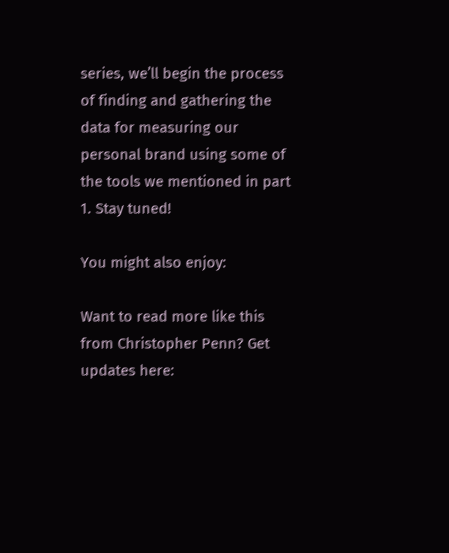series, we’ll begin the process of finding and gathering the data for measuring our personal brand using some of the tools we mentioned in part 1. Stay tuned!

You might also enjoy:

Want to read more like this from Christopher Penn? Get updates here: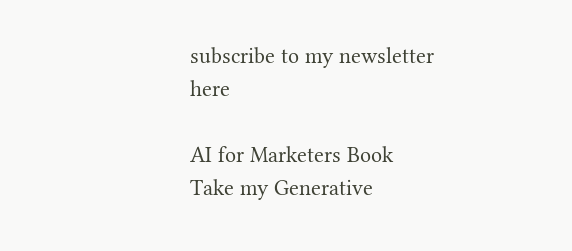subscribe to my newsletter here

AI for Marketers Book
Take my Generative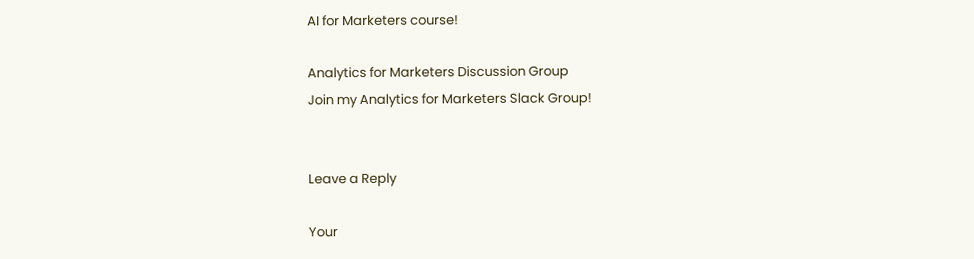AI for Marketers course!

Analytics for Marketers Discussion Group
Join my Analytics for Marketers Slack Group!


Leave a Reply

Your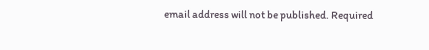email address will not be published. Required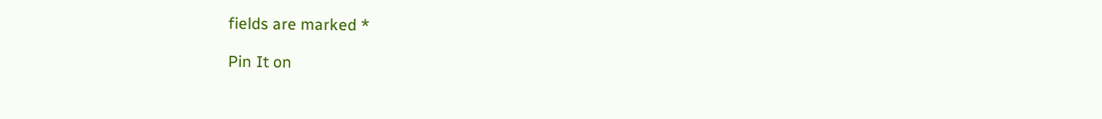fields are marked *

Pin It on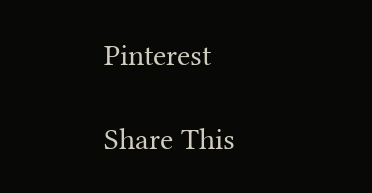Pinterest

Share This